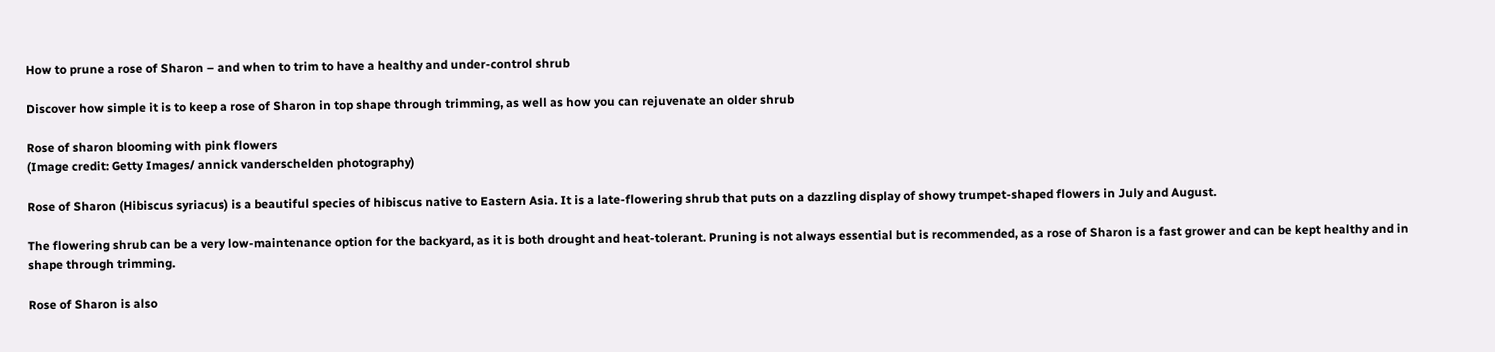How to prune a rose of Sharon – and when to trim to have a healthy and under-control shrub

Discover how simple it is to keep a rose of Sharon in top shape through trimming, as well as how you can rejuvenate an older shrub

Rose of sharon blooming with pink flowers
(Image credit: Getty Images/ annick vanderschelden photography)

Rose of Sharon (Hibiscus syriacus) is a beautiful species of hibiscus native to Eastern Asia. It is a late-flowering shrub that puts on a dazzling display of showy trumpet-shaped flowers in July and August.

The flowering shrub can be a very low-maintenance option for the backyard, as it is both drought and heat-tolerant. Pruning is not always essential but is recommended, as a rose of Sharon is a fast grower and can be kept healthy and in shape through trimming.

Rose of Sharon is also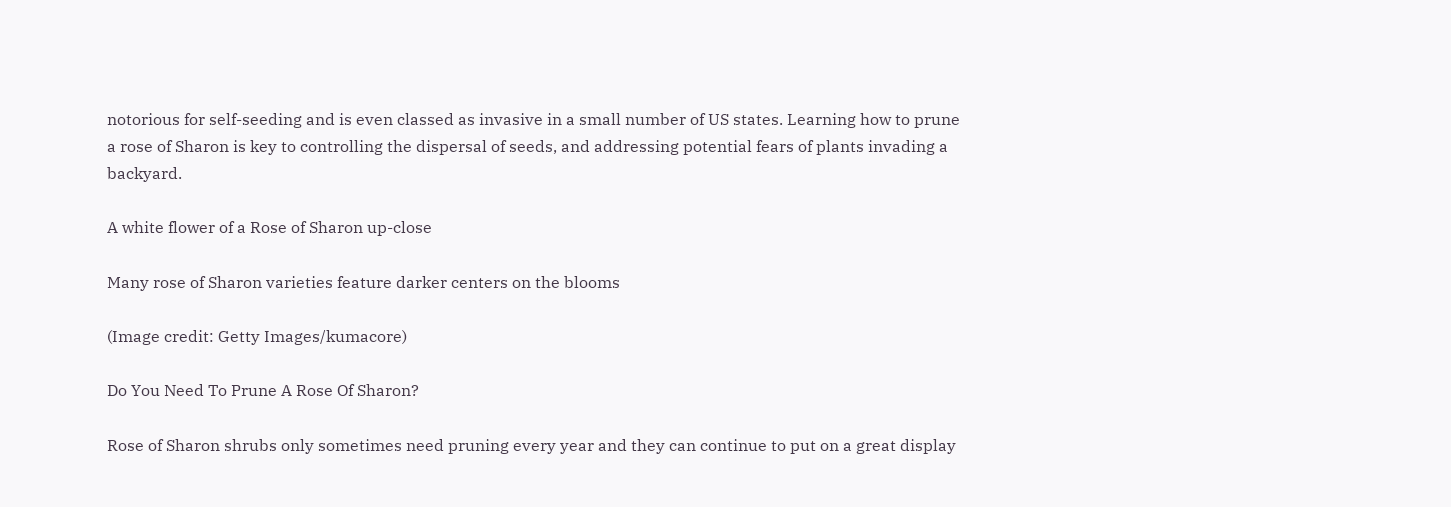notorious for self-seeding and is even classed as invasive in a small number of US states. Learning how to prune a rose of Sharon is key to controlling the dispersal of seeds, and addressing potential fears of plants invading a backyard.

A white flower of a Rose of Sharon up-close

Many rose of Sharon varieties feature darker centers on the blooms

(Image credit: Getty Images/kumacore)

Do You Need To Prune A Rose Of Sharon?

Rose of Sharon shrubs only sometimes need pruning every year and they can continue to put on a great display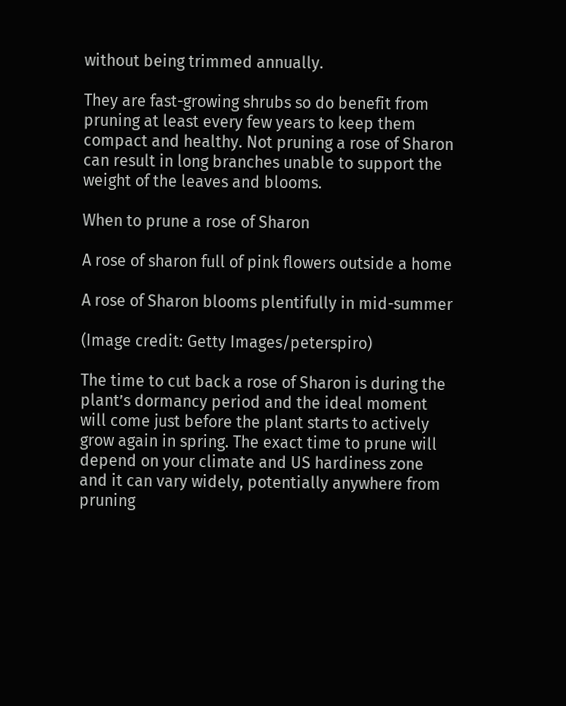without being trimmed annually.

They are fast-growing shrubs so do benefit from pruning at least every few years to keep them compact and healthy. Not pruning a rose of Sharon can result in long branches unable to support the weight of the leaves and blooms.

When to prune a rose of Sharon

A rose of sharon full of pink flowers outside a home

A rose of Sharon blooms plentifully in mid-summer

(Image credit: Getty Images/peterspiro)

The time to cut back a rose of Sharon is during the plant’s dormancy period and the ideal moment will come just before the plant starts to actively grow again in spring. The exact time to prune will depend on your climate and US hardiness zone and it can vary widely, potentially anywhere from pruning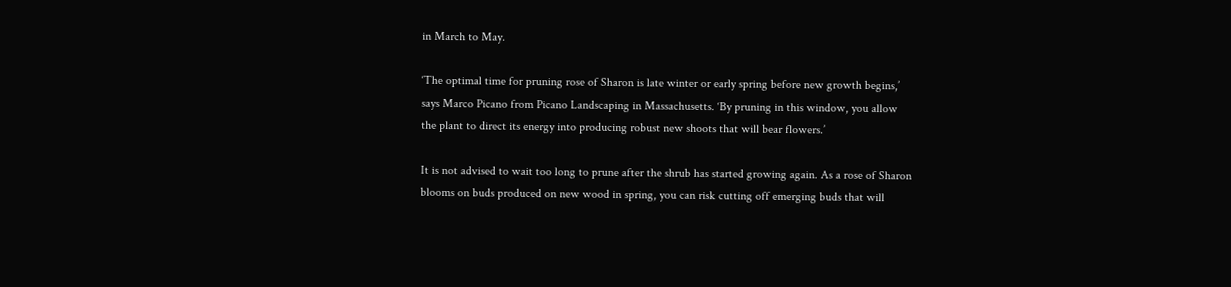in March to May.

‘The optimal time for pruning rose of Sharon is late winter or early spring before new growth begins,’ says Marco Picano from Picano Landscaping in Massachusetts. ‘By pruning in this window, you allow the plant to direct its energy into producing robust new shoots that will bear flowers.’

It is not advised to wait too long to prune after the shrub has started growing again. As a rose of Sharon blooms on buds produced on new wood in spring, you can risk cutting off emerging buds that will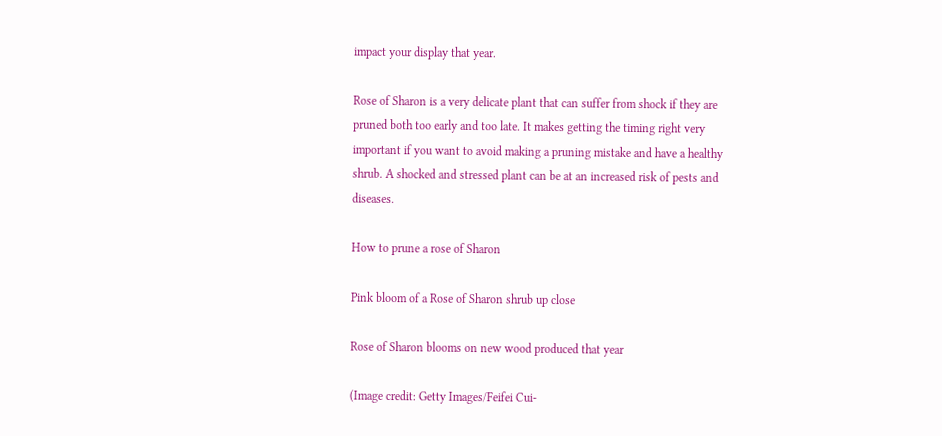impact your display that year.

Rose of Sharon is a very delicate plant that can suffer from shock if they are pruned both too early and too late. It makes getting the timing right very important if you want to avoid making a pruning mistake and have a healthy shrub. A shocked and stressed plant can be at an increased risk of pests and diseases.

How to prune a rose of Sharon

Pink bloom of a Rose of Sharon shrub up close

Rose of Sharon blooms on new wood produced that year

(Image credit: Getty Images/Feifei Cui-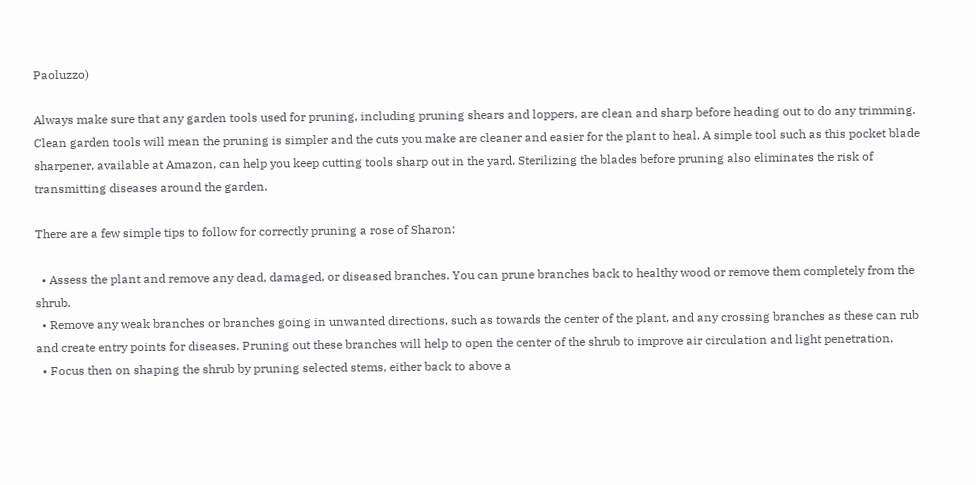Paoluzzo)

Always make sure that any garden tools used for pruning, including pruning shears and loppers, are clean and sharp before heading out to do any trimming. Clean garden tools will mean the pruning is simpler and the cuts you make are cleaner and easier for the plant to heal. A simple tool such as this pocket blade sharpener, available at Amazon, can help you keep cutting tools sharp out in the yard. Sterilizing the blades before pruning also eliminates the risk of transmitting diseases around the garden.

There are a few simple tips to follow for correctly pruning a rose of Sharon:

  • Assess the plant and remove any dead, damaged, or diseased branches. You can prune branches back to healthy wood or remove them completely from the shrub.
  • Remove any weak branches or branches going in unwanted directions, such as towards the center of the plant, and any crossing branches as these can rub and create entry points for diseases. Pruning out these branches will help to open the center of the shrub to improve air circulation and light penetration.
  • Focus then on shaping the shrub by pruning selected stems, either back to above a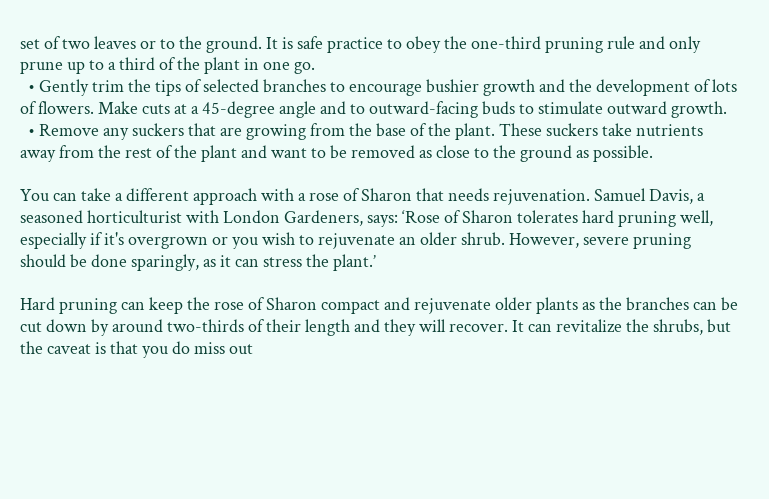set of two leaves or to the ground. It is safe practice to obey the one-third pruning rule and only prune up to a third of the plant in one go.
  • Gently trim the tips of selected branches to encourage bushier growth and the development of lots of flowers. Make cuts at a 45-degree angle and to outward-facing buds to stimulate outward growth.
  • Remove any suckers that are growing from the base of the plant. These suckers take nutrients away from the rest of the plant and want to be removed as close to the ground as possible.

You can take a different approach with a rose of Sharon that needs rejuvenation. Samuel Davis, a seasoned horticulturist with London Gardeners, says: ‘Rose of Sharon tolerates hard pruning well, especially if it's overgrown or you wish to rejuvenate an older shrub. However, severe pruning should be done sparingly, as it can stress the plant.’

Hard pruning can keep the rose of Sharon compact and rejuvenate older plants as the branches can be cut down by around two-thirds of their length and they will recover. It can revitalize the shrubs, but the caveat is that you do miss out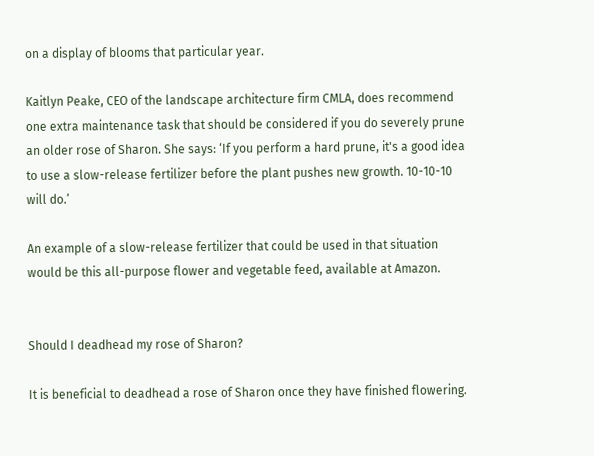on a display of blooms that particular year.

Kaitlyn Peake, CEO of the landscape architecture firm CMLA, does recommend one extra maintenance task that should be considered if you do severely prune an older rose of Sharon. She says: ‘If you perform a hard prune, it's a good idea to use a slow-release fertilizer before the plant pushes new growth. 10-10-10 will do.’

An example of a slow-release fertilizer that could be used in that situation would be this all-purpose flower and vegetable feed, available at Amazon.


Should I deadhead my rose of Sharon?

It is beneficial to deadhead a rose of Sharon once they have finished flowering.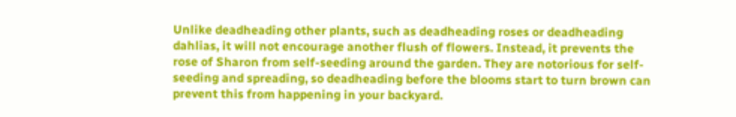Unlike deadheading other plants, such as deadheading roses or deadheading dahlias, it will not encourage another flush of flowers. Instead, it prevents the rose of Sharon from self-seeding around the garden. They are notorious for self-seeding and spreading, so deadheading before the blooms start to turn brown can prevent this from happening in your backyard.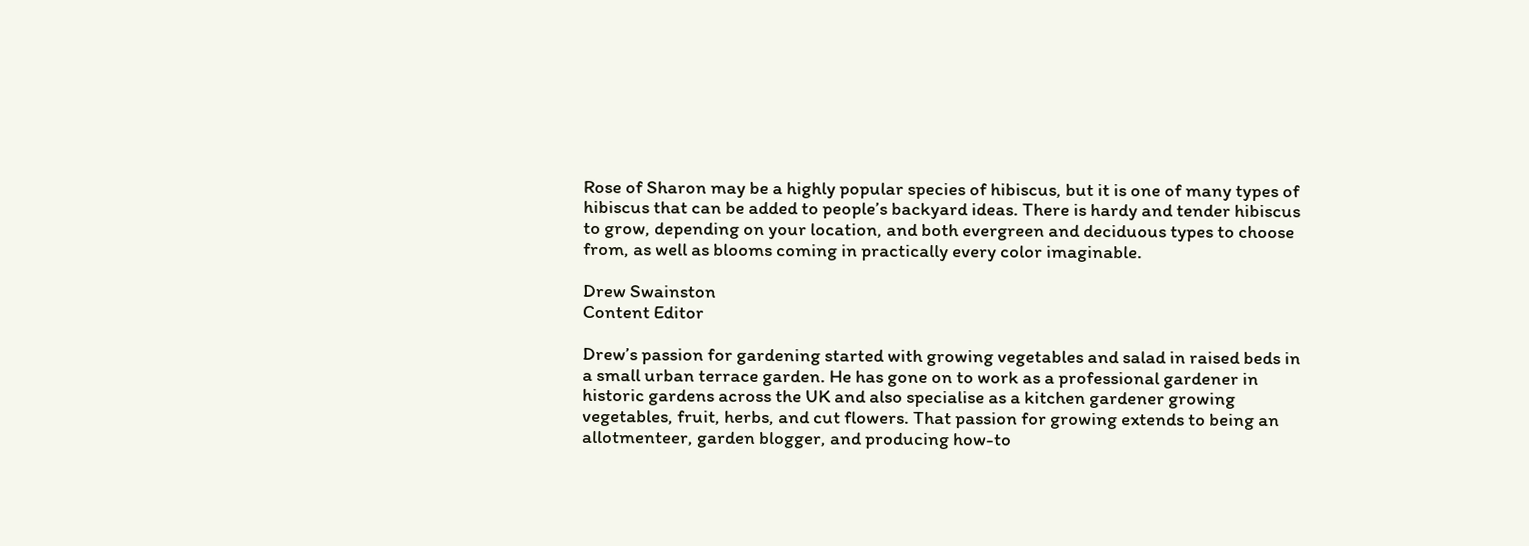Rose of Sharon may be a highly popular species of hibiscus, but it is one of many types of hibiscus that can be added to people’s backyard ideas. There is hardy and tender hibiscus to grow, depending on your location, and both evergreen and deciduous types to choose from, as well as blooms coming in practically every color imaginable.

Drew Swainston
Content Editor

Drew’s passion for gardening started with growing vegetables and salad in raised beds in a small urban terrace garden. He has gone on to work as a professional gardener in historic gardens across the UK and also specialise as a kitchen gardener growing vegetables, fruit, herbs, and cut flowers. That passion for growing extends to being an allotmenteer, garden blogger, and producing how-to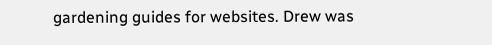gardening guides for websites. Drew was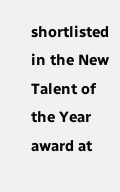shortlisted in the New Talent of the Year award at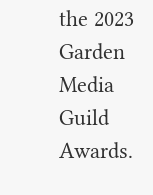the 2023 Garden Media Guild Awards.